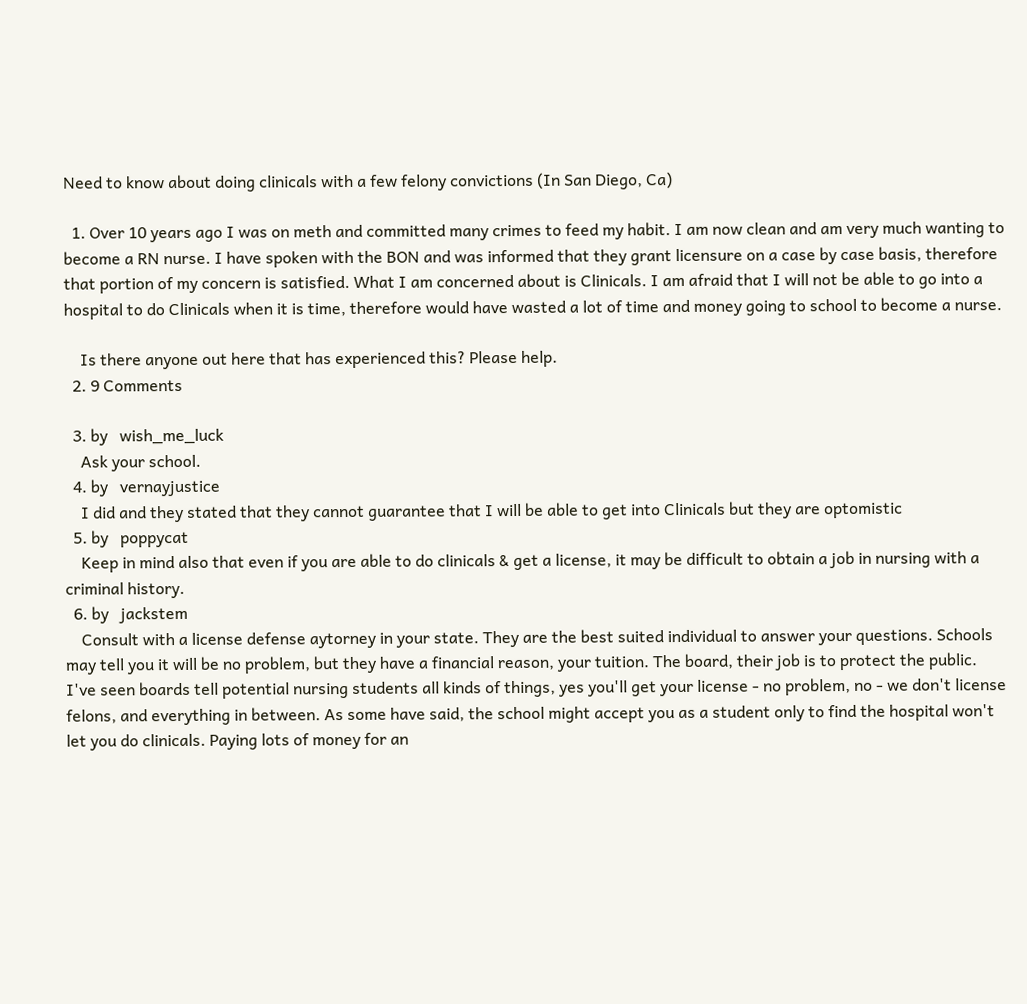Need to know about doing clinicals with a few felony convictions (In San Diego, Ca)

  1. Over 10 years ago I was on meth and committed many crimes to feed my habit. I am now clean and am very much wanting to become a RN nurse. I have spoken with the BON and was informed that they grant licensure on a case by case basis, therefore that portion of my concern is satisfied. What I am concerned about is Clinicals. I am afraid that I will not be able to go into a hospital to do Clinicals when it is time, therefore would have wasted a lot of time and money going to school to become a nurse.

    Is there anyone out here that has experienced this? Please help.
  2. 9 Comments

  3. by   wish_me_luck
    Ask your school.
  4. by   vernayjustice
    I did and they stated that they cannot guarantee that I will be able to get into Clinicals but they are optomistic
  5. by   poppycat
    Keep in mind also that even if you are able to do clinicals & get a license, it may be difficult to obtain a job in nursing with a criminal history.
  6. by   jackstem
    Consult with a license defense aytorney in your state. They are the best suited individual to answer your questions. Schools may tell you it will be no problem, but they have a financial reason, your tuition. The board, their job is to protect the public. I've seen boards tell potential nursing students all kinds of things, yes you'll get your license - no problem, no - we don't license felons, and everything in between. As some have said, the school might accept you as a student only to find the hospital won't let you do clinicals. Paying lots of money for an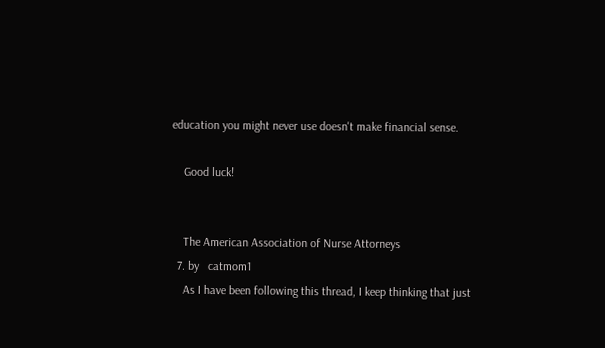education you might never use doesn't make financial sense.

    Good luck!


    The American Association of Nurse Attorneys
  7. by   catmom1
    As I have been following this thread, I keep thinking that just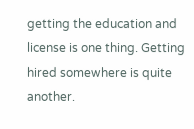getting the education and license is one thing. Getting hired somewhere is quite another.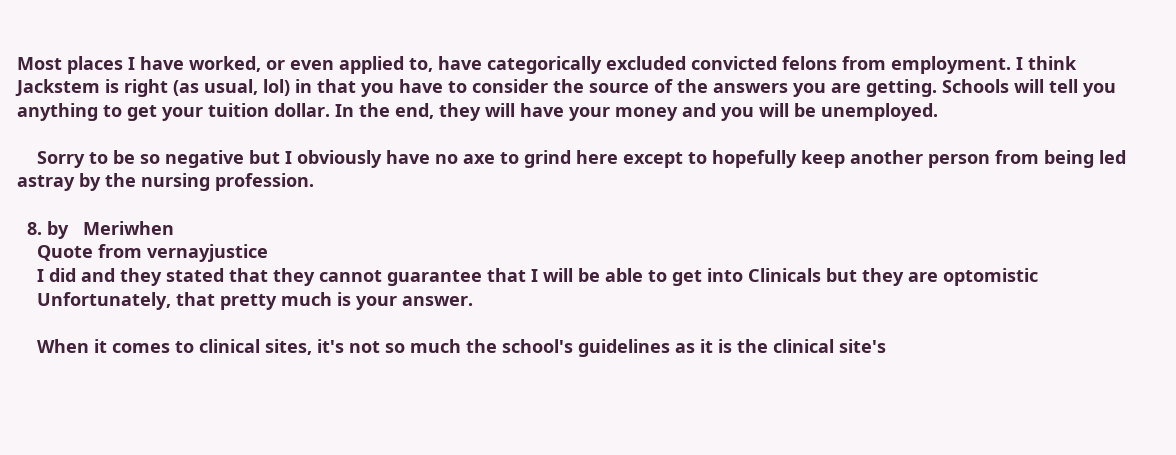Most places I have worked, or even applied to, have categorically excluded convicted felons from employment. I think Jackstem is right (as usual, lol) in that you have to consider the source of the answers you are getting. Schools will tell you anything to get your tuition dollar. In the end, they will have your money and you will be unemployed.

    Sorry to be so negative but I obviously have no axe to grind here except to hopefully keep another person from being led astray by the nursing profession.

  8. by   Meriwhen
    Quote from vernayjustice
    I did and they stated that they cannot guarantee that I will be able to get into Clinicals but they are optomistic
    Unfortunately, that pretty much is your answer.

    When it comes to clinical sites, it's not so much the school's guidelines as it is the clinical site's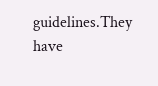guidelines.They have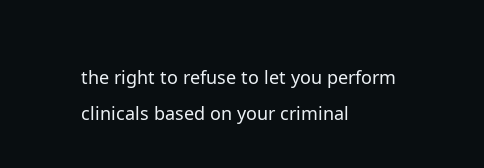the right to refuse to let you perform clinicals based on your criminal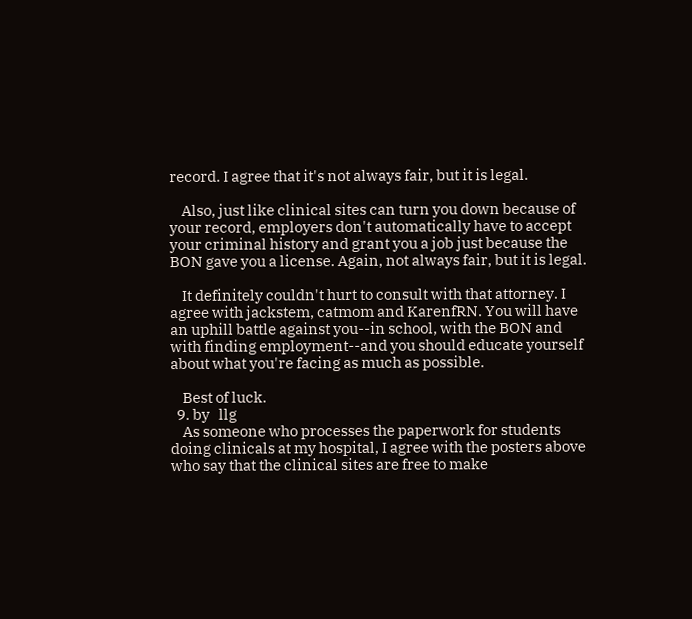record. I agree that it's not always fair, but it is legal.

    Also, just like clinical sites can turn you down because of your record, employers don't automatically have to accept your criminal history and grant you a job just because the BON gave you a license. Again, not always fair, but it is legal.

    It definitely couldn't hurt to consult with that attorney. I agree with jackstem, catmom and KarenfRN. You will have an uphill battle against you--in school, with the BON and with finding employment--and you should educate yourself about what you're facing as much as possible.

    Best of luck.
  9. by   llg
    As someone who processes the paperwork for students doing clinicals at my hospital, I agree with the posters above who say that the clinical sites are free to make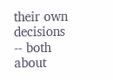their own decisions -- both about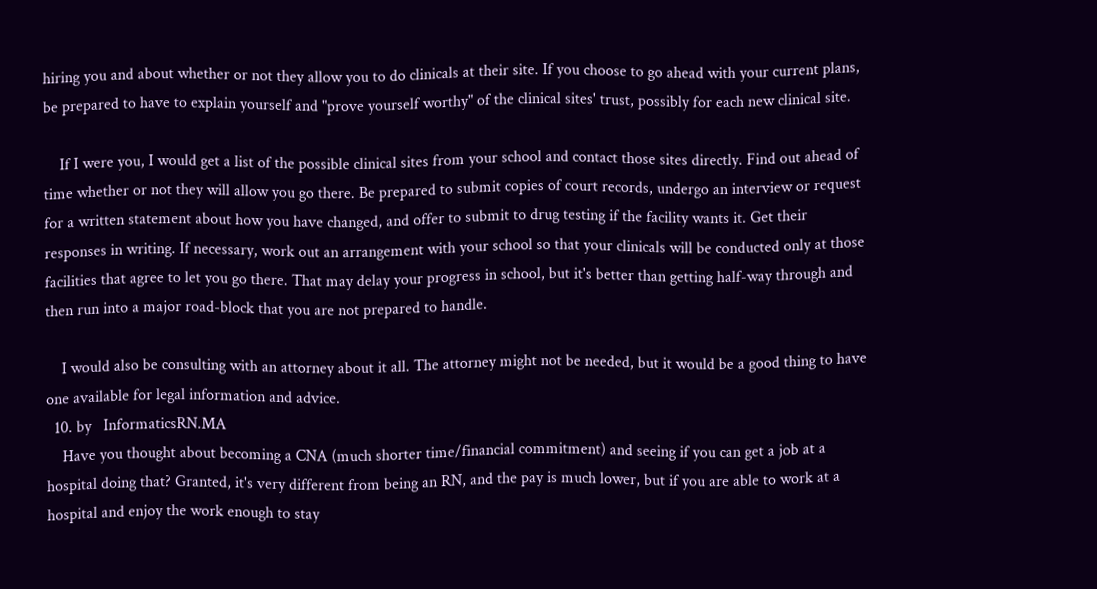hiring you and about whether or not they allow you to do clinicals at their site. If you choose to go ahead with your current plans, be prepared to have to explain yourself and "prove yourself worthy" of the clinical sites' trust, possibly for each new clinical site.

    If I were you, I would get a list of the possible clinical sites from your school and contact those sites directly. Find out ahead of time whether or not they will allow you go there. Be prepared to submit copies of court records, undergo an interview or request for a written statement about how you have changed, and offer to submit to drug testing if the facility wants it. Get their responses in writing. If necessary, work out an arrangement with your school so that your clinicals will be conducted only at those facilities that agree to let you go there. That may delay your progress in school, but it's better than getting half-way through and then run into a major road-block that you are not prepared to handle.

    I would also be consulting with an attorney about it all. The attorney might not be needed, but it would be a good thing to have one available for legal information and advice.
  10. by   InformaticsRN.MA
    Have you thought about becoming a CNA (much shorter time/financial commitment) and seeing if you can get a job at a hospital doing that? Granted, it's very different from being an RN, and the pay is much lower, but if you are able to work at a hospital and enjoy the work enough to stay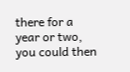there for a year or two, you could then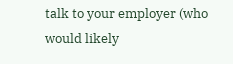talk to your employer (who would likely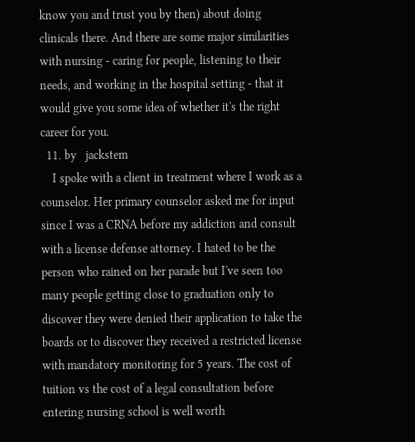know you and trust you by then) about doing clinicals there. And there are some major similarities with nursing - caring for people, listening to their needs, and working in the hospital setting - that it would give you some idea of whether it's the right career for you.
  11. by   jackstem
    I spoke with a client in treatment where I work as a counselor. Her primary counselor asked me for input since I was a CRNA before my addiction and consult with a license defense attorney. I hated to be the person who rained on her parade but I've seen too many people getting close to graduation only to discover they were denied their application to take the boards or to discover they received a restricted license with mandatory monitoring for 5 years. The cost of tuition vs the cost of a legal consultation before entering nursing school is well worth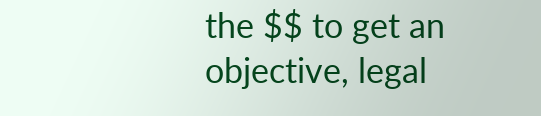the $$ to get an objective, legal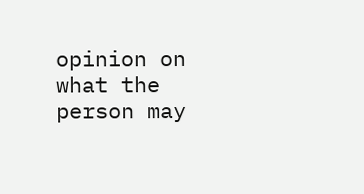opinion on what the person may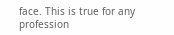face. This is true for any profession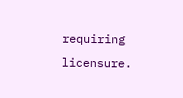requiring licensure.